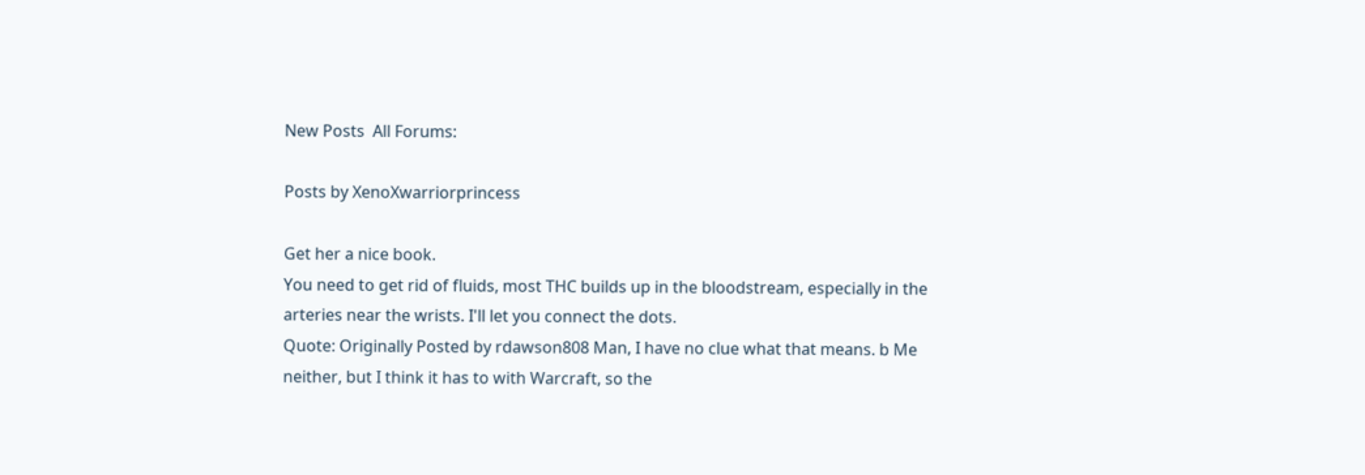New Posts  All Forums:

Posts by XenoXwarriorprincess

Get her a nice book.
You need to get rid of fluids, most THC builds up in the bloodstream, especially in the arteries near the wrists. I'll let you connect the dots.
Quote: Originally Posted by rdawson808 Man, I have no clue what that means. b Me neither, but I think it has to with Warcraft, so the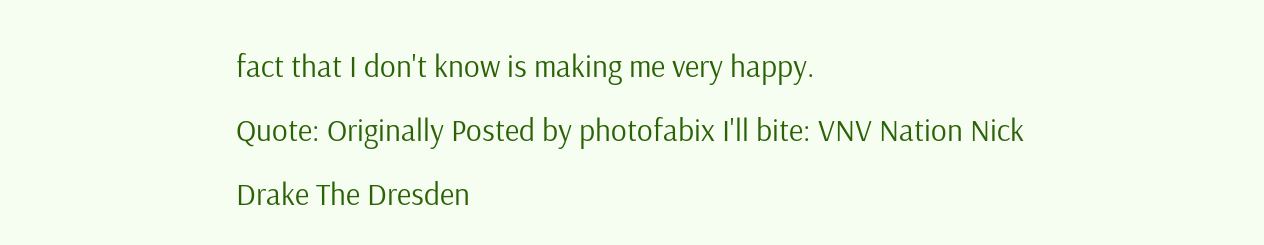fact that I don't know is making me very happy.
Quote: Originally Posted by photofabix I'll bite: VNV Nation Nick Drake The Dresden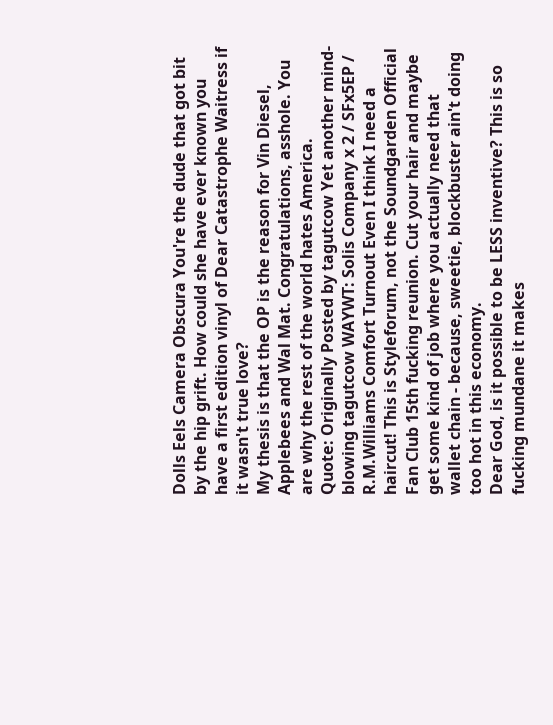Dolls Eels Camera Obscura You're the dude that got bit by the hip grift. How could she have ever known you have a first edition vinyl of Dear Catastrophe Waitress if it wasn't true love?
My thesis is that the OP is the reason for Vin Diesel, Applebees and Wal Mat. Congratulations, asshole. You are why the rest of the world hates America.
Quote: Originally Posted by tagutcow Yet another mind-blowing tagutcow WAYWT: Solis Company x 2 / SFx5EP / R.M.Williams Comfort Turnout Even I think I need a haircut! This is Styleforum, not the Soundgarden Official Fan Club 15th fucking reunion. Cut your hair and maybe get some kind of job where you actually need that wallet chain - because, sweetie, blockbuster ain't doing too hot in this economy.
Dear God, is it possible to be LESS inventive? This is so fucking mundane it makes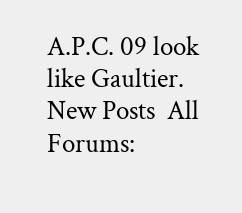A.P.C. 09 look like Gaultier.
New Posts  All Forums: